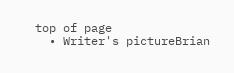top of page
  • Writer's pictureBrian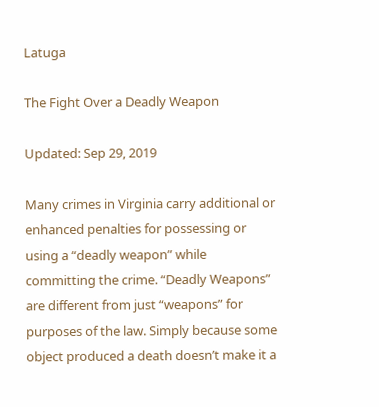Latuga

The Fight Over a Deadly Weapon

Updated: Sep 29, 2019

Many crimes in Virginia carry additional or enhanced penalties for possessing or using a “deadly weapon” while committing the crime. “Deadly Weapons” are different from just “weapons” for purposes of the law. Simply because some object produced a death doesn’t make it a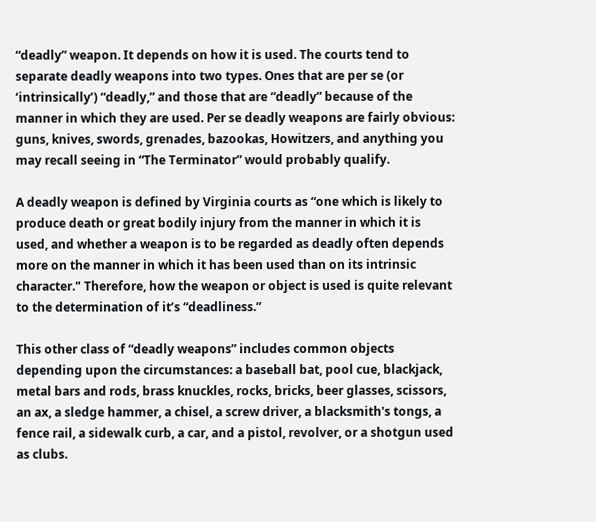“deadly” weapon. It depends on how it is used. The courts tend to separate deadly weapons into two types. Ones that are per se (or ‘intrinsically’) “deadly,” and those that are “deadly” because of the manner in which they are used. Per se deadly weapons are fairly obvious: guns, knives, swords, grenades, bazookas, Howitzers, and anything you may recall seeing in “The Terminator” would probably qualify.

A deadly weapon is defined by Virginia courts as “one which is likely to produce death or great bodily injury from the manner in which it is used, and whether a weapon is to be regarded as deadly often depends more on the manner in which it has been used than on its intrinsic character." Therefore, how the weapon or object is used is quite relevant to the determination of it’s “deadliness.”

This other class of “deadly weapons” includes common objects depending upon the circumstances: a baseball bat, pool cue, blackjack, metal bars and rods, brass knuckles, rocks, bricks, beer glasses, scissors, an ax, a sledge hammer, a chisel, a screw driver, a blacksmith's tongs, a fence rail, a sidewalk curb, a car, and a pistol, revolver, or a shotgun used as clubs.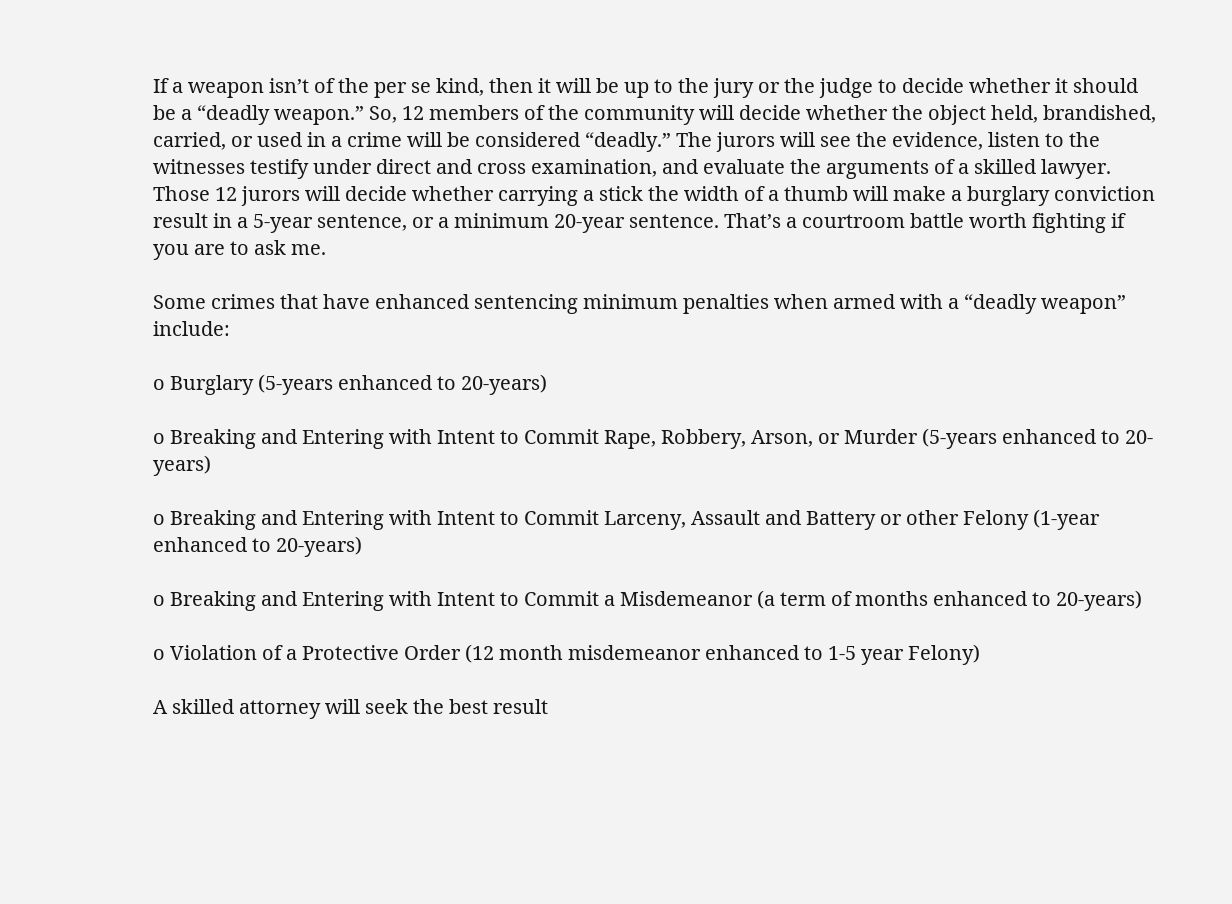If a weapon isn’t of the per se kind, then it will be up to the jury or the judge to decide whether it should be a “deadly weapon.” So, 12 members of the community will decide whether the object held, brandished, carried, or used in a crime will be considered “deadly.” The jurors will see the evidence, listen to the witnesses testify under direct and cross examination, and evaluate the arguments of a skilled lawyer. Those 12 jurors will decide whether carrying a stick the width of a thumb will make a burglary conviction result in a 5-year sentence, or a minimum 20-year sentence. That’s a courtroom battle worth fighting if you are to ask me.

Some crimes that have enhanced sentencing minimum penalties when armed with a “deadly weapon” include:

o Burglary (5-years enhanced to 20-years)

o Breaking and Entering with Intent to Commit Rape, Robbery, Arson, or Murder (5-years enhanced to 20-years)

o Breaking and Entering with Intent to Commit Larceny, Assault and Battery or other Felony (1-year enhanced to 20-years)

o Breaking and Entering with Intent to Commit a Misdemeanor (a term of months enhanced to 20-years)

o Violation of a Protective Order (12 month misdemeanor enhanced to 1-5 year Felony)

A skilled attorney will seek the best result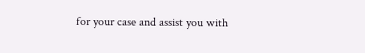for your case and assist you with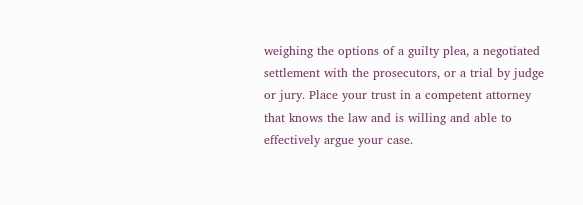weighing the options of a guilty plea, a negotiated settlement with the prosecutors, or a trial by judge or jury. Place your trust in a competent attorney that knows the law and is willing and able to effectively argue your case.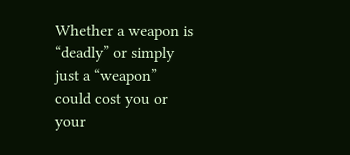Whether a weapon is “deadly” or simply just a “weapon” could cost you or your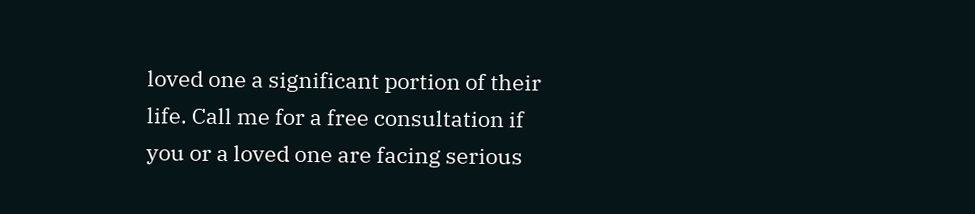loved one a significant portion of their life. Call me for a free consultation if you or a loved one are facing serious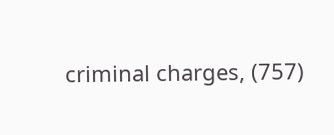criminal charges, (757)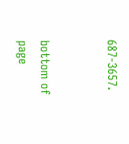687-3657.


bottom of page